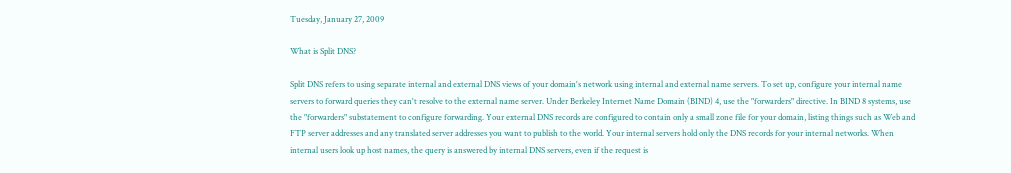Tuesday, January 27, 2009

What is Split DNS?

Split DNS refers to using separate internal and external DNS views of your domain's network using internal and external name servers. To set up, configure your internal name servers to forward queries they can't resolve to the external name server. Under Berkeley Internet Name Domain (BIND) 4, use the "forwarders" directive. In BIND 8 systems, use the "forwarders" substatement to configure forwarding. Your external DNS records are configured to contain only a small zone file for your domain, listing things such as Web and FTP server addresses and any translated server addresses you want to publish to the world. Your internal servers hold only the DNS records for your internal networks. When internal users look up host names, the query is answered by internal DNS servers, even if the request is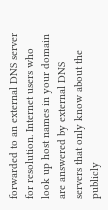forwarded to an external DNS server for resolution. Internet users who look up host names in your domain are answered by external DNS servers that only know about the publicly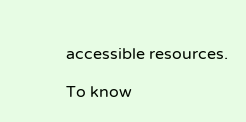accessible resources.

To know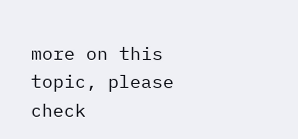more on this topic, please check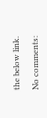the below link.

No comments: